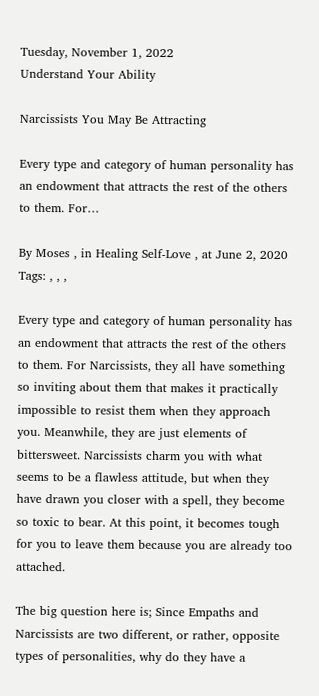Tuesday, November 1, 2022
Understand Your Ability

Narcissists You May Be Attracting

Every type and category of human personality has an endowment that attracts the rest of the others to them. For…

By Moses , in Healing Self-Love , at June 2, 2020 Tags: , , ,

Every type and category of human personality has an endowment that attracts the rest of the others to them. For Narcissists, they all have something so inviting about them that makes it practically impossible to resist them when they approach you. Meanwhile, they are just elements of bittersweet. Narcissists charm you with what seems to be a flawless attitude, but when they have drawn you closer with a spell, they become so toxic to bear. At this point, it becomes tough for you to leave them because you are already too attached.

The big question here is; Since Empaths and Narcissists are two different, or rather, opposite types of personalities, why do they have a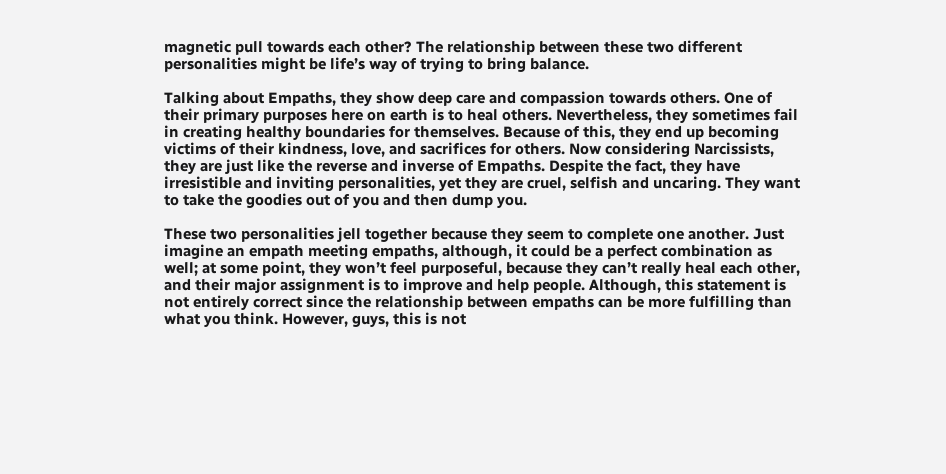magnetic pull towards each other? The relationship between these two different personalities might be life’s way of trying to bring balance.

Talking about Empaths, they show deep care and compassion towards others. One of their primary purposes here on earth is to heal others. Nevertheless, they sometimes fail in creating healthy boundaries for themselves. Because of this, they end up becoming victims of their kindness, love, and sacrifices for others. Now considering Narcissists, they are just like the reverse and inverse of Empaths. Despite the fact, they have irresistible and inviting personalities, yet they are cruel, selfish and uncaring. They want to take the goodies out of you and then dump you.

These two personalities jell together because they seem to complete one another. Just imagine an empath meeting empaths, although, it could be a perfect combination as well; at some point, they won’t feel purposeful, because they can’t really heal each other, and their major assignment is to improve and help people. Although, this statement is not entirely correct since the relationship between empaths can be more fulfilling than what you think. However, guys, this is not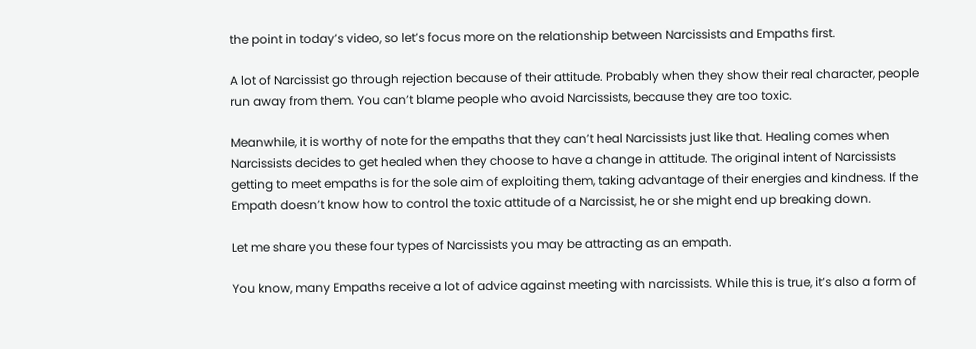the point in today’s video, so let’s focus more on the relationship between Narcissists and Empaths first.

A lot of Narcissist go through rejection because of their attitude. Probably when they show their real character, people run away from them. You can’t blame people who avoid Narcissists, because they are too toxic.

Meanwhile, it is worthy of note for the empaths that they can’t heal Narcissists just like that. Healing comes when Narcissists decides to get healed when they choose to have a change in attitude. The original intent of Narcissists getting to meet empaths is for the sole aim of exploiting them, taking advantage of their energies and kindness. If the Empath doesn’t know how to control the toxic attitude of a Narcissist, he or she might end up breaking down.

Let me share you these four types of Narcissists you may be attracting as an empath.

You know, many Empaths receive a lot of advice against meeting with narcissists. While this is true, it’s also a form of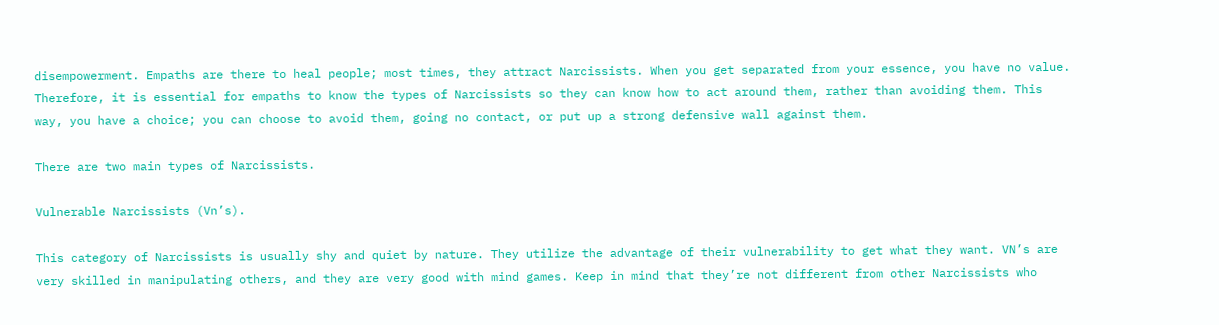disempowerment. Empaths are there to heal people; most times, they attract Narcissists. When you get separated from your essence, you have no value. Therefore, it is essential for empaths to know the types of Narcissists so they can know how to act around them, rather than avoiding them. This way, you have a choice; you can choose to avoid them, going no contact, or put up a strong defensive wall against them.

There are two main types of Narcissists.

Vulnerable Narcissists (Vn’s).

This category of Narcissists is usually shy and quiet by nature. They utilize the advantage of their vulnerability to get what they want. VN’s are very skilled in manipulating others, and they are very good with mind games. Keep in mind that they’re not different from other Narcissists who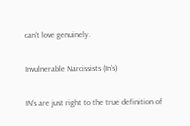can’t love genuinely.

Invulnerable Narcissists (In’s)

IN’s are just right to the true definition of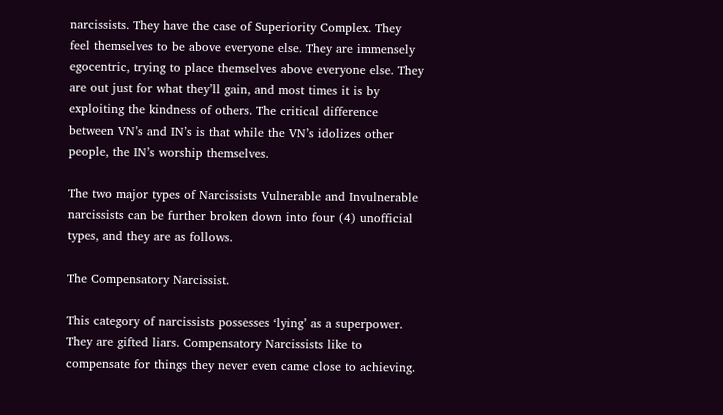narcissists. They have the case of Superiority Complex. They feel themselves to be above everyone else. They are immensely egocentric, trying to place themselves above everyone else. They are out just for what they’ll gain, and most times it is by exploiting the kindness of others. The critical difference between VN’s and IN’s is that while the VN’s idolizes other people, the IN’s worship themselves.

The two major types of Narcissists Vulnerable and Invulnerable narcissists can be further broken down into four (4) unofficial types, and they are as follows.

The Compensatory Narcissist.

This category of narcissists possesses ‘lying’ as a superpower. They are gifted liars. Compensatory Narcissists like to compensate for things they never even came close to achieving.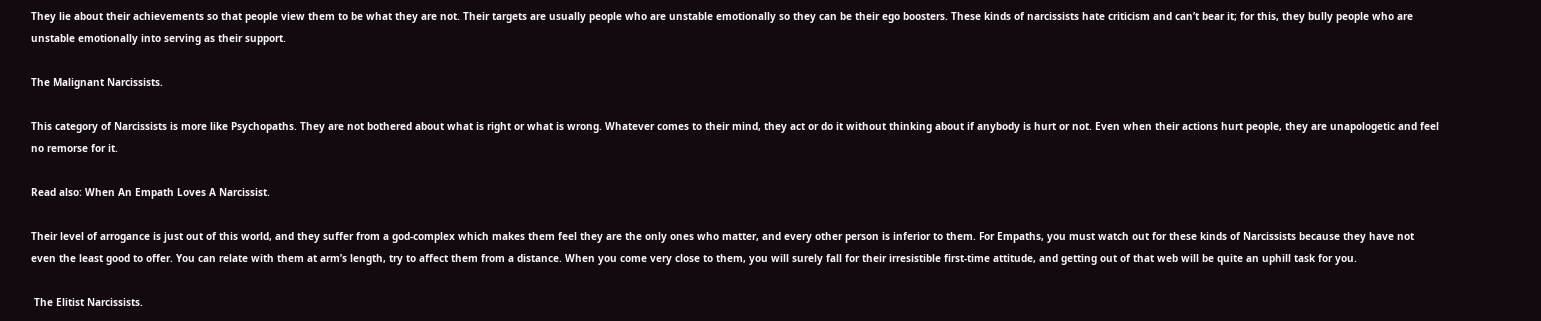They lie about their achievements so that people view them to be what they are not. Their targets are usually people who are unstable emotionally so they can be their ego boosters. These kinds of narcissists hate criticism and can’t bear it; for this, they bully people who are unstable emotionally into serving as their support.

The Malignant Narcissists.

This category of Narcissists is more like Psychopaths. They are not bothered about what is right or what is wrong. Whatever comes to their mind, they act or do it without thinking about if anybody is hurt or not. Even when their actions hurt people, they are unapologetic and feel no remorse for it.

Read also: When An Empath Loves A Narcissist.

Their level of arrogance is just out of this world, and they suffer from a god-complex which makes them feel they are the only ones who matter, and every other person is inferior to them. For Empaths, you must watch out for these kinds of Narcissists because they have not even the least good to offer. You can relate with them at arm’s length, try to affect them from a distance. When you come very close to them, you will surely fall for their irresistible first-time attitude, and getting out of that web will be quite an uphill task for you.

 The Elitist Narcissists.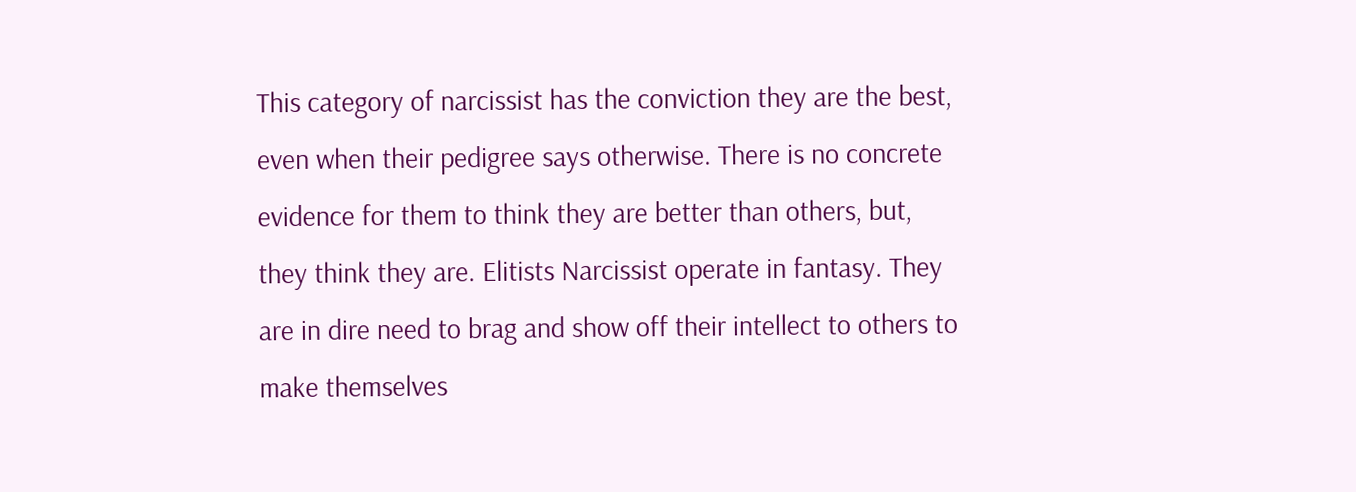This category of narcissist has the conviction they are the best, even when their pedigree says otherwise. There is no concrete evidence for them to think they are better than others, but, they think they are. Elitists Narcissist operate in fantasy. They are in dire need to brag and show off their intellect to others to make themselves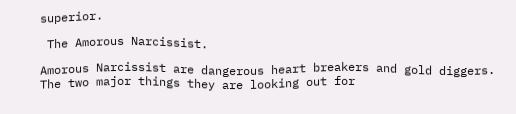superior.

 The Amorous Narcissist.

Amorous Narcissist are dangerous heart breakers and gold diggers. The two major things they are looking out for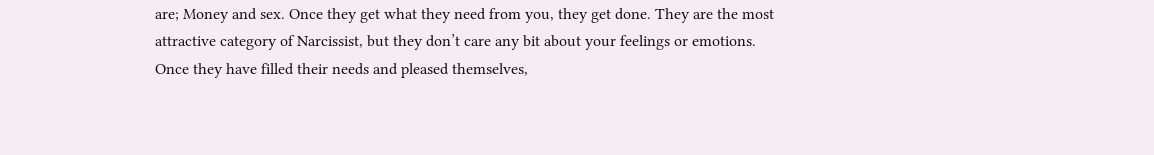are; Money and sex. Once they get what they need from you, they get done. They are the most attractive category of Narcissist, but they don’t care any bit about your feelings or emotions. Once they have filled their needs and pleased themselves,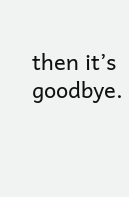then it’s  goodbye.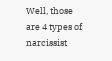Well, those are 4 types of narcissist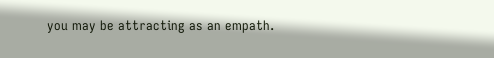you may be attracting as an empath.